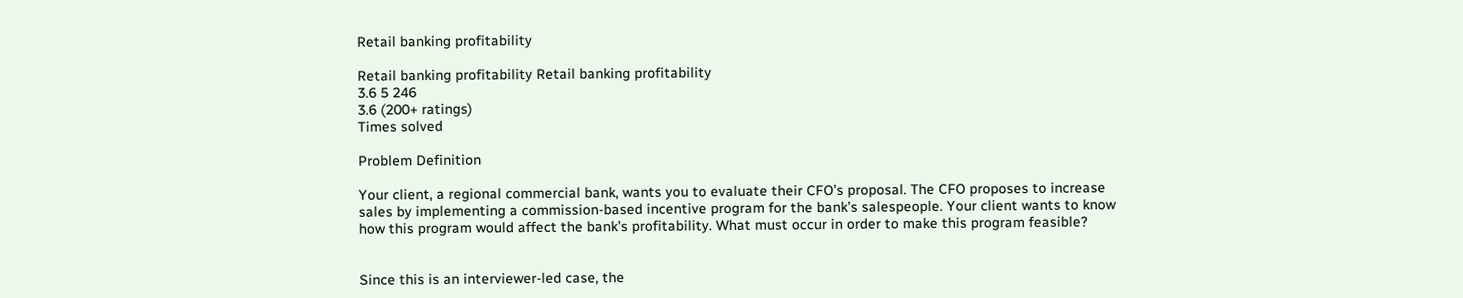Retail banking profitability

Retail banking profitability Retail banking profitability
3.6 5 246
3.6 (200+ ratings)
Times solved

Problem Definition

Your client, a regional commercial bank, wants you to evaluate their CFO’s proposal. The CFO proposes to increase sales by implementing a commission-based incentive program for the bank’s salespeople. Your client wants to know how this program would affect the bank’s profitability. What must occur in order to make this program feasible?


Since this is an interviewer-led case, the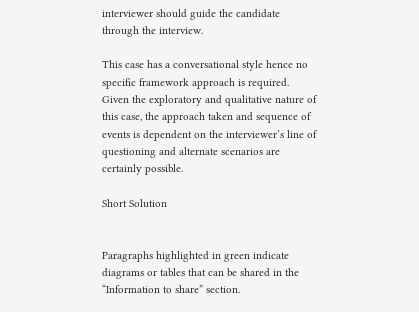interviewer should guide the candidate through the interview.

This case has a conversational style hence no specific framework approach is required. Given the exploratory and qualitative nature of this case, the approach taken and sequence of events is dependent on the interviewer’s line of questioning and alternate scenarios are certainly possible.

Short Solution


Paragraphs highlighted in green indicate diagrams or tables that can be shared in the “Information to share” section.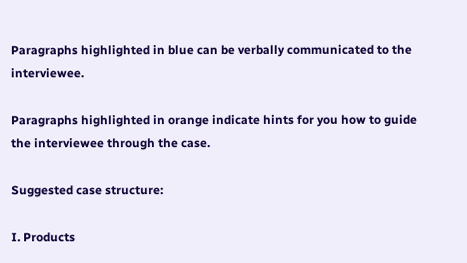Paragraphs highlighted in blue can be verbally communicated to the interviewee.

Paragraphs highlighted in orange indicate hints for you how to guide the interviewee through the case.

Suggested case structure:

I. Products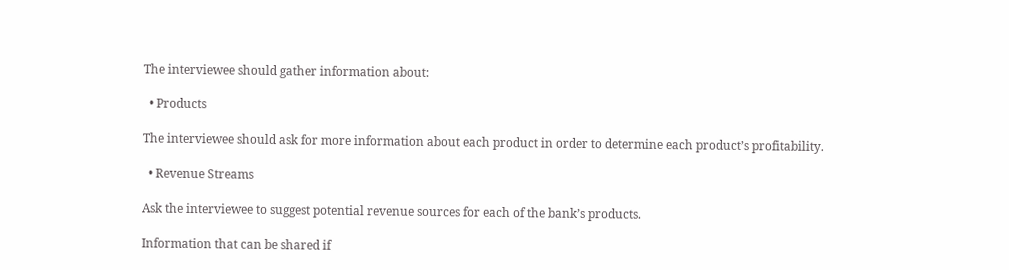The interviewee should gather information about:

  • Products

The interviewee should ask for more information about each product in order to determine each product’s profitability.

  • Revenue Streams

Ask the interviewee to suggest potential revenue sources for each of the bank’s products.

Information that can be shared if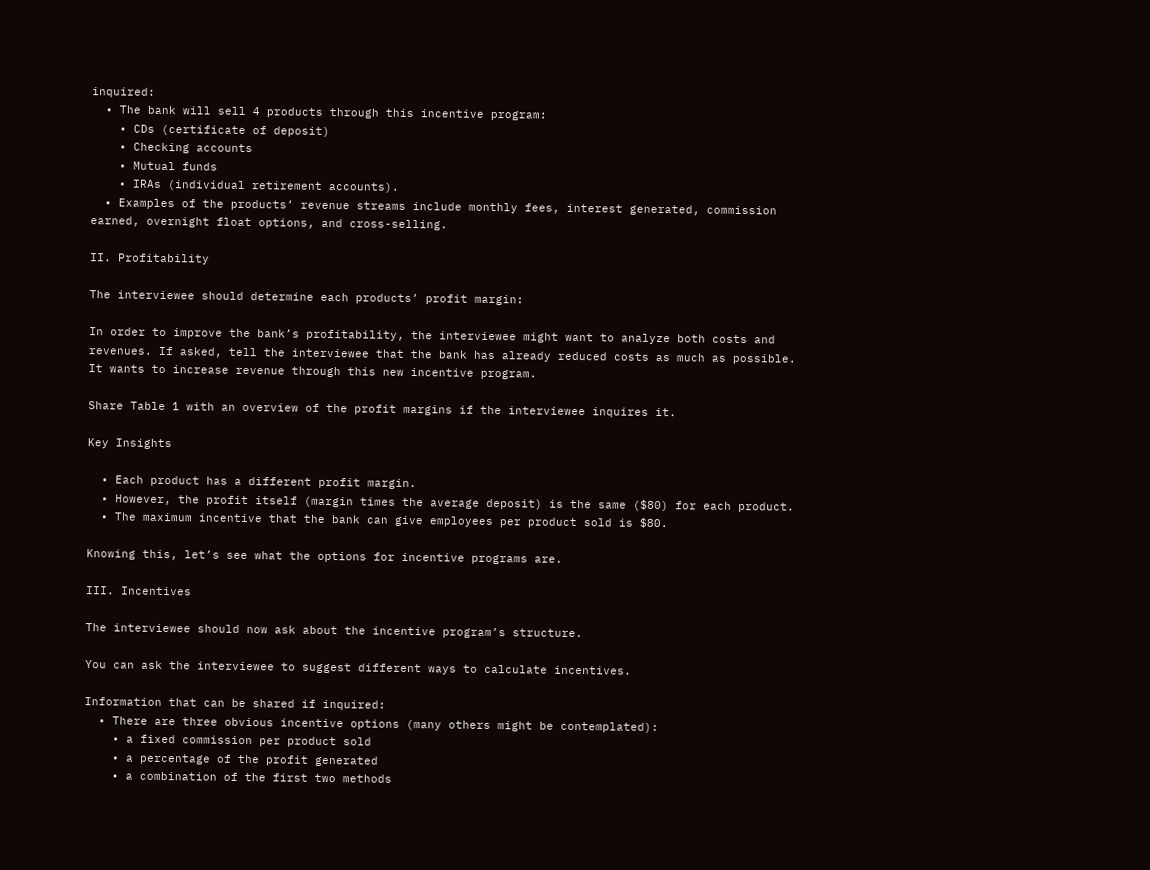inquired:
  • The bank will sell 4 products through this incentive program:
    • CDs (certificate of deposit)
    • Checking accounts
    • Mutual funds
    • IRAs (individual retirement accounts).
  • Examples of the products’ revenue streams include monthly fees, interest generated, commission earned, overnight float options, and cross-selling.

II. Profitability

The interviewee should determine each products’ profit margin:

In order to improve the bank’s profitability, the interviewee might want to analyze both costs and revenues. If asked, tell the interviewee that the bank has already reduced costs as much as possible. It wants to increase revenue through this new incentive program.

Share Table 1 with an overview of the profit margins if the interviewee inquires it.

Key Insights

  • Each product has a different profit margin.
  • However, the profit itself (margin times the average deposit) is the same ($80) for each product.
  • The maximum incentive that the bank can give employees per product sold is $80.

Knowing this, let’s see what the options for incentive programs are.

III. Incentives

The interviewee should now ask about the incentive program’s structure.

You can ask the interviewee to suggest different ways to calculate incentives.

Information that can be shared if inquired:
  • There are three obvious incentive options (many others might be contemplated):
    • a fixed commission per product sold
    • a percentage of the profit generated
    • a combination of the first two methods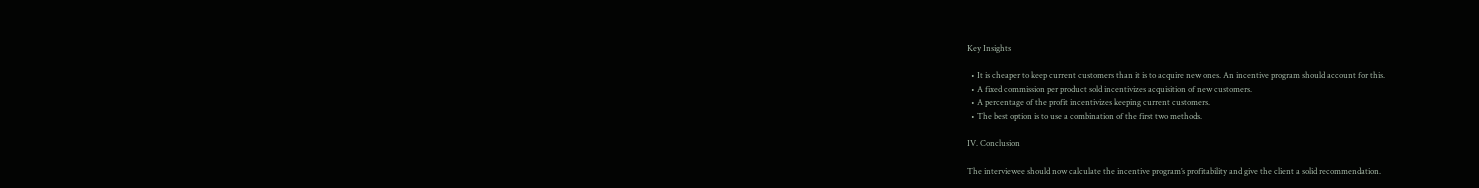Key Insights

  • It is cheaper to keep current customers than it is to acquire new ones. An incentive program should account for this.
  • A fixed commission per product sold incentivizes acquisition of new customers.
  • A percentage of the profit incentivizes keeping current customers.
  • The best option is to use a combination of the first two methods.

IV. Conclusion

The interviewee should now calculate the incentive program’s profitability and give the client a solid recommendation.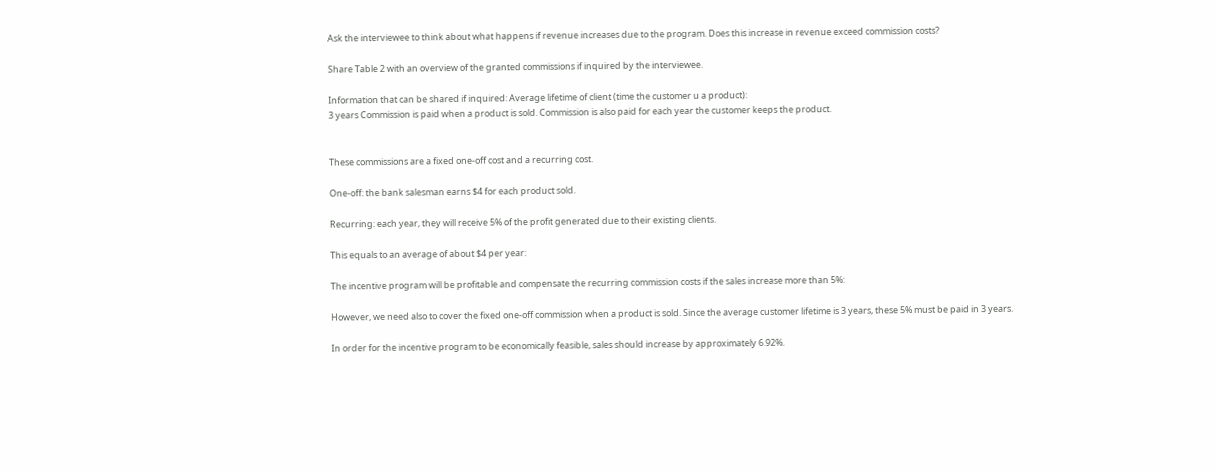Ask the interviewee to think about what happens if revenue increases due to the program. Does this increase in revenue exceed commission costs?

Share Table 2 with an overview of the granted commissions if inquired by the interviewee.

Information that can be shared if inquired: Average lifetime of client (time the customer u a product):
3 years Commission is paid when a product is sold. Commission is also paid for each year the customer keeps the product.


These commissions are a fixed one-off cost and a recurring cost.

One-off: the bank salesman earns $4 for each product sold.

Recurring: each year, they will receive 5% of the profit generated due to their existing clients.

This equals to an average of about $4 per year:

The incentive program will be profitable and compensate the recurring commission costs if the sales increase more than 5%:

However, we need also to cover the fixed one-off commission when a product is sold. Since the average customer lifetime is 3 years, these 5% must be paid in 3 years.

In order for the incentive program to be economically feasible, sales should increase by approximately 6.92%.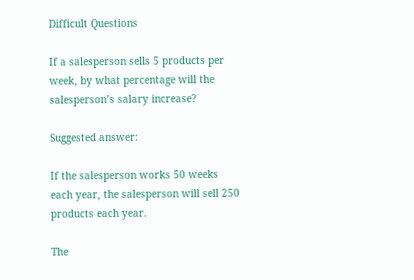Difficult Questions

If a salesperson sells 5 products per week, by what percentage will the salesperson’s salary increase?

Suggested answer:

If the salesperson works 50 weeks each year, the salesperson will sell 250 products each year.

The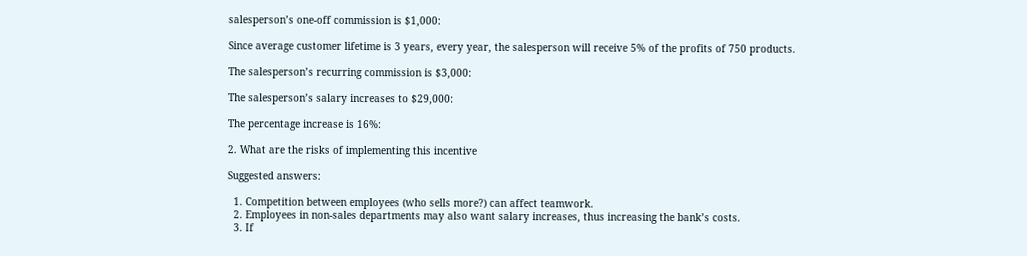salesperson’s one-off commission is $1,000:

Since average customer lifetime is 3 years, every year, the salesperson will receive 5% of the profits of 750 products.

The salesperson’s recurring commission is $3,000:

The salesperson’s salary increases to $29,000:

The percentage increase is 16%:

2. What are the risks of implementing this incentive

Suggested answers:

  1. Competition between employees (who sells more?) can affect teamwork.
  2. Employees in non-sales departments may also want salary increases, thus increasing the bank’s costs.
  3. If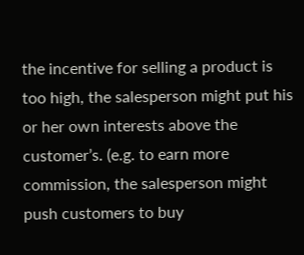the incentive for selling a product is too high, the salesperson might put his or her own interests above the customer’s. (e.g. to earn more commission, the salesperson might push customers to buy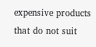expensive products that do not suit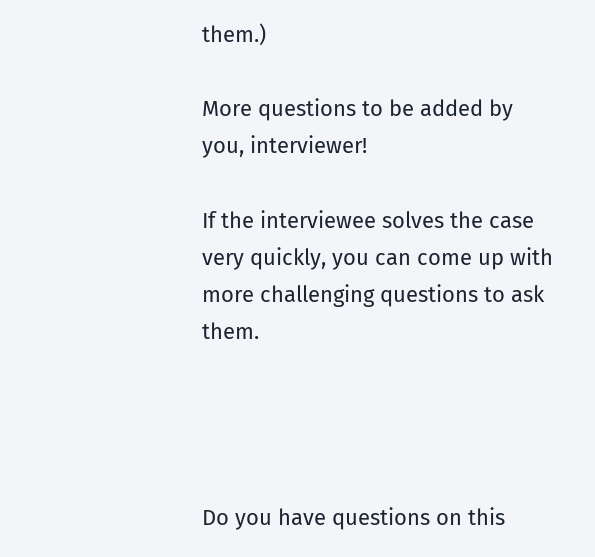them.)

More questions to be added by you, interviewer!

If the interviewee solves the case very quickly, you can come up with more challenging questions to ask them.




Do you have questions on this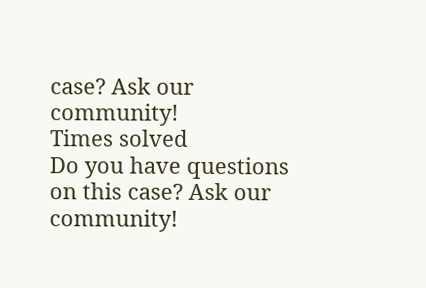case? Ask our community!
Times solved
Do you have questions on this case? Ask our community!